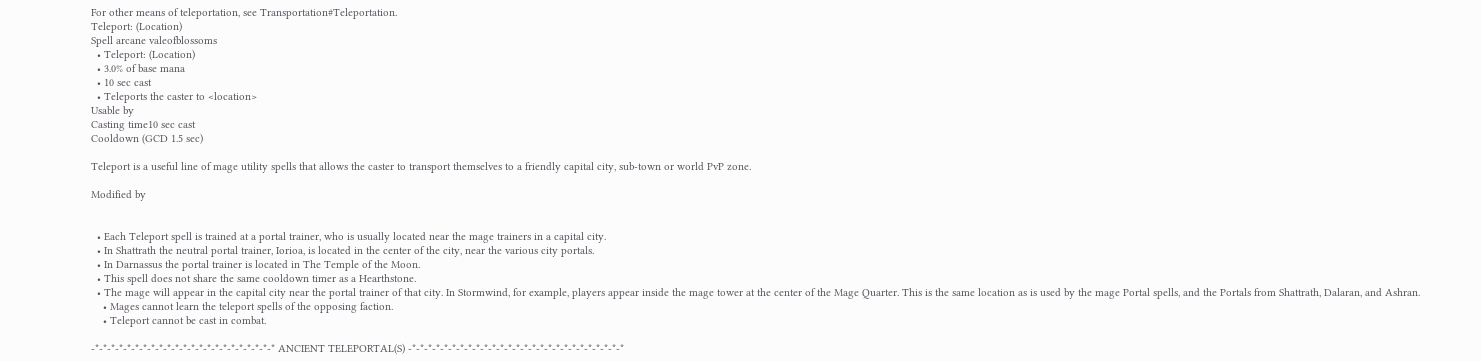For other means of teleportation, see Transportation#Teleportation.
Teleport: (Location)
Spell arcane valeofblossoms
  • Teleport: (Location)
  • 3.0% of base mana
  • 10 sec cast
  • Teleports the caster to <location>
Usable by
Casting time10 sec cast
Cooldown (GCD 1.5 sec)

Teleport is a useful line of mage utility spells that allows the caster to transport themselves to a friendly capital city, sub-town or world PvP zone.

Modified by


  • Each Teleport spell is trained at a portal trainer, who is usually located near the mage trainers in a capital city.
  • In Shattrath the neutral portal trainer, Iorioa, is located in the center of the city, near the various city portals.
  • In Darnassus the portal trainer is located in The Temple of the Moon.
  • This spell does not share the same cooldown timer as a Hearthstone.
  • The mage will appear in the capital city near the portal trainer of that city. In Stormwind, for example, players appear inside the mage tower at the center of the Mage Quarter. This is the same location as is used by the mage Portal spells, and the Portals from Shattrath, Dalaran, and Ashran.
    • Mages cannot learn the teleport spells of the opposing faction.
    • Teleport cannot be cast in combat.

-*-*-*-*-*-*-*-*-*-*-*-*-*-*-*-*-*-*-*-*-*-*-* ANCIENT TELEPORTAL(S) -*-*-*-*-*-*-*-*-*-*-*-*-*-*-*-*-*-*-*-*-*-*-*-*-*-*-*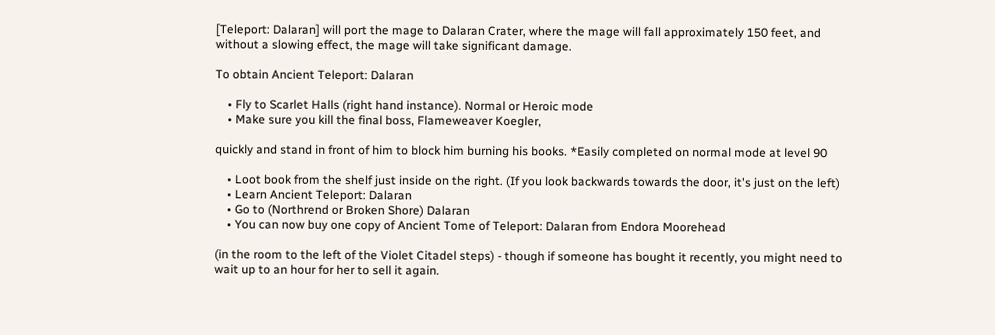[Teleport: Dalaran] will port the mage to Dalaran Crater, where the mage will fall approximately 150 feet, and without a slowing effect, the mage will take significant damage.

To obtain Ancient Teleport: Dalaran

    • Fly to Scarlet Halls (right hand instance). Normal or Heroic mode
    • Make sure you kill the final boss, Flameweaver Koegler,

quickly and stand in front of him to block him burning his books. *Easily completed on normal mode at level 90

    • Loot book from the shelf just inside on the right. (If you look backwards towards the door, it's just on the left)
    • Learn Ancient Teleport: Dalaran
    • Go to (Northrend or Broken Shore) Dalaran
    • You can now buy one copy of Ancient Tome of Teleport: Dalaran from Endora Moorehead

(in the room to the left of the Violet Citadel steps) - though if someone has bought it recently, you might need to wait up to an hour for her to sell it again.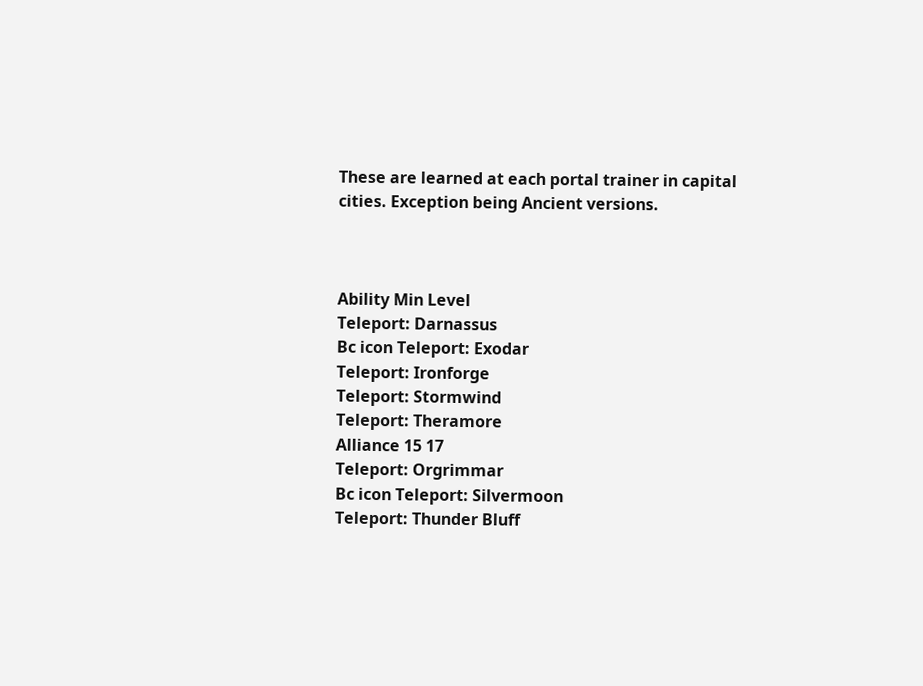These are learned at each portal trainer in capital cities. Exception being Ancient versions.



Ability Min Level
Teleport: Darnassus
Bc icon Teleport: Exodar
Teleport: Ironforge
Teleport: Stormwind
Teleport: Theramore
Alliance 15 17
Teleport: Orgrimmar
Bc icon Teleport: Silvermoon
Teleport: Thunder Bluff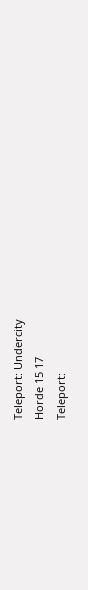Teleport: Undercity
Horde 15 17
Teleport: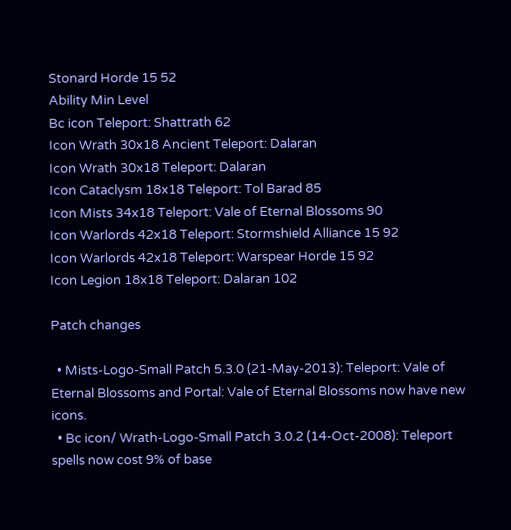Stonard Horde 15 52
Ability Min Level
Bc icon Teleport: Shattrath 62
Icon Wrath 30x18 Ancient Teleport: Dalaran
Icon Wrath 30x18 Teleport: Dalaran
Icon Cataclysm 18x18 Teleport: Tol Barad 85
Icon Mists 34x18 Teleport: Vale of Eternal Blossoms 90
Icon Warlords 42x18 Teleport: Stormshield Alliance 15 92
Icon Warlords 42x18 Teleport: Warspear Horde 15 92
Icon Legion 18x18 Teleport: Dalaran 102

Patch changes

  • Mists-Logo-Small Patch 5.3.0 (21-May-2013): Teleport: Vale of Eternal Blossoms and Portal: Vale of Eternal Blossoms now have new icons.
  • Bc icon/ Wrath-Logo-Small Patch 3.0.2 (14-Oct-2008): Teleport spells now cost 9% of base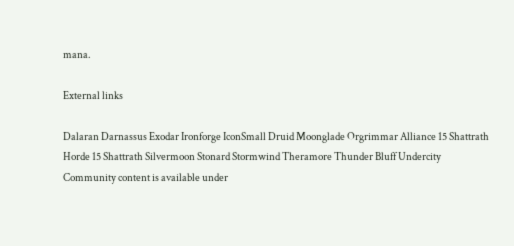mana.

External links

Dalaran Darnassus Exodar Ironforge IconSmall Druid Moonglade Orgrimmar Alliance 15 Shattrath
Horde 15 Shattrath Silvermoon Stonard Stormwind Theramore Thunder Bluff Undercity
Community content is available under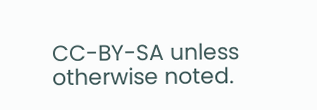CC-BY-SA unless otherwise noted.